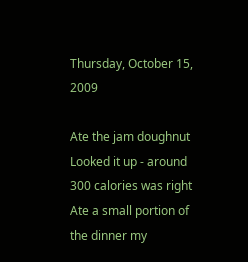Thursday, October 15, 2009

Ate the jam doughnut
Looked it up - around 300 calories was right
Ate a small portion of the dinner my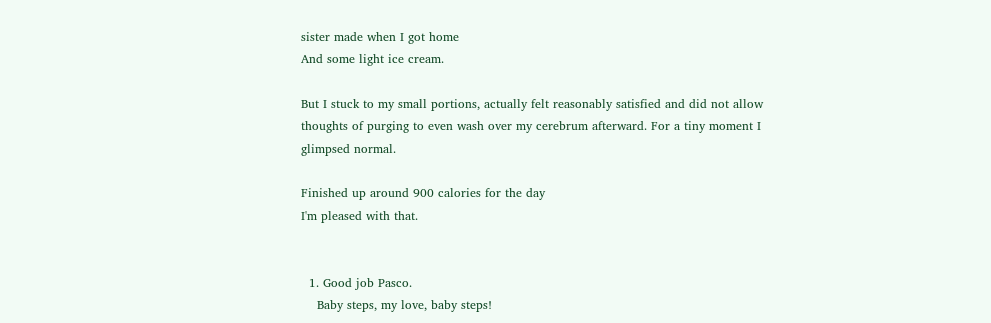sister made when I got home
And some light ice cream.

But I stuck to my small portions, actually felt reasonably satisfied and did not allow thoughts of purging to even wash over my cerebrum afterward. For a tiny moment I glimpsed normal.

Finished up around 900 calories for the day
I'm pleased with that.


  1. Good job Pasco.
    Baby steps, my love, baby steps!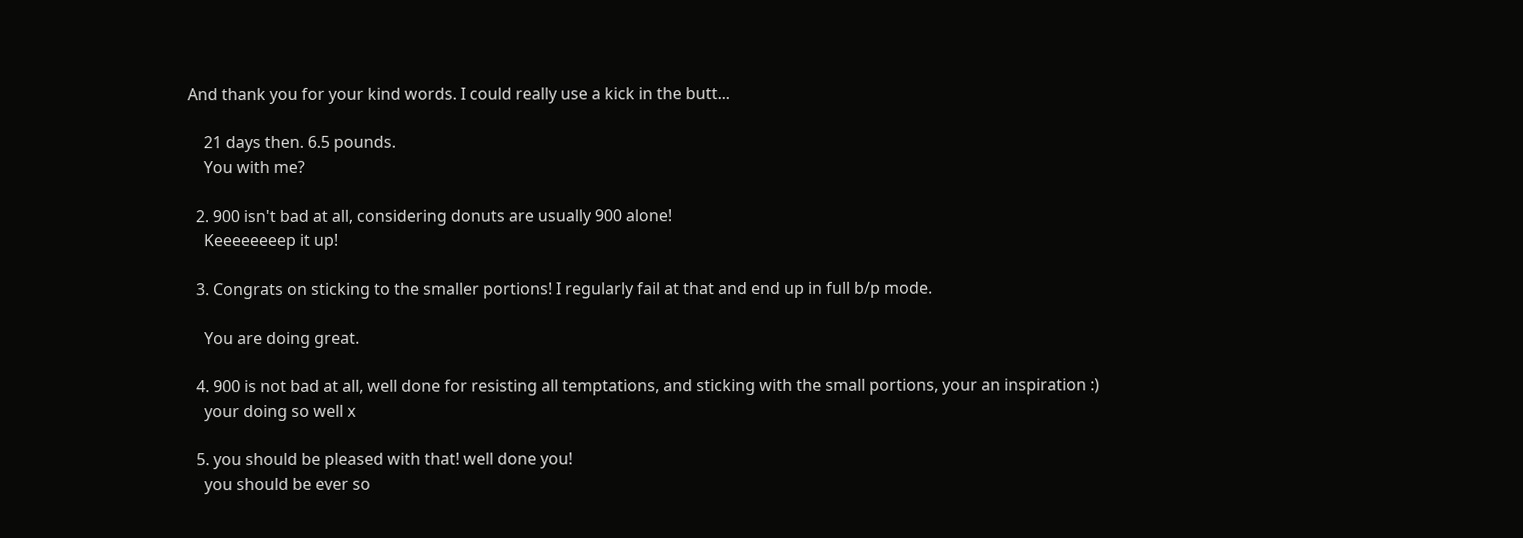And thank you for your kind words. I could really use a kick in the butt...

    21 days then. 6.5 pounds.
    You with me?

  2. 900 isn't bad at all, considering donuts are usually 900 alone!
    Keeeeeeeep it up!

  3. Congrats on sticking to the smaller portions! I regularly fail at that and end up in full b/p mode.

    You are doing great.

  4. 900 is not bad at all, well done for resisting all temptations, and sticking with the small portions, your an inspiration :)
    your doing so well x

  5. you should be pleased with that! well done you!
    you should be ever so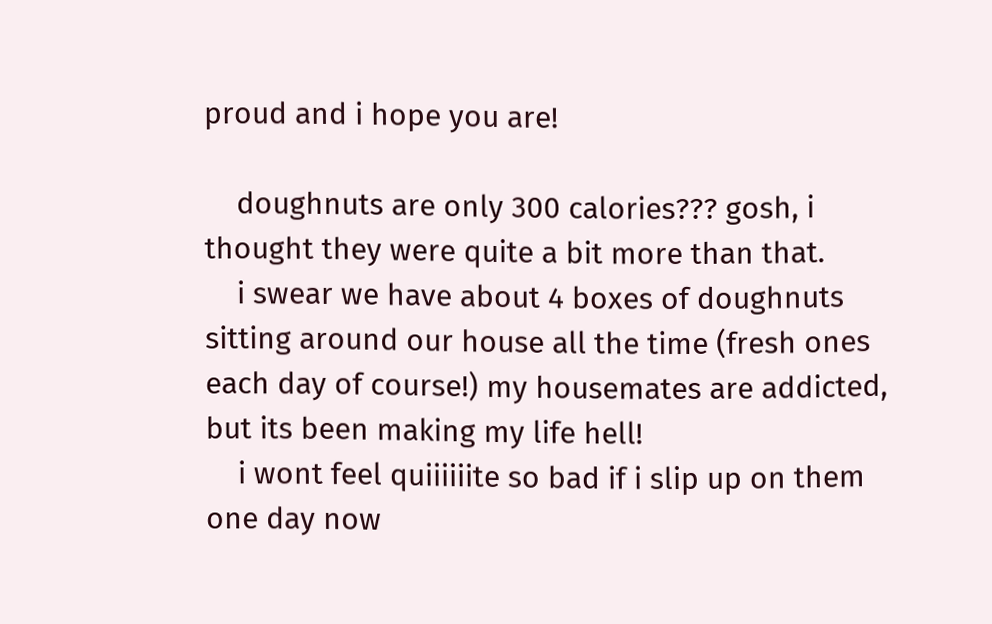proud and i hope you are!

    doughnuts are only 300 calories??? gosh, i thought they were quite a bit more than that.
    i swear we have about 4 boxes of doughnuts sitting around our house all the time (fresh ones each day of course!) my housemates are addicted, but its been making my life hell!
    i wont feel quiiiiiite so bad if i slip up on them one day now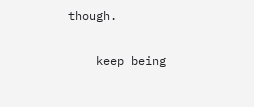though.

    keep being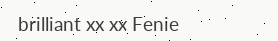brilliant xx xx Fenie